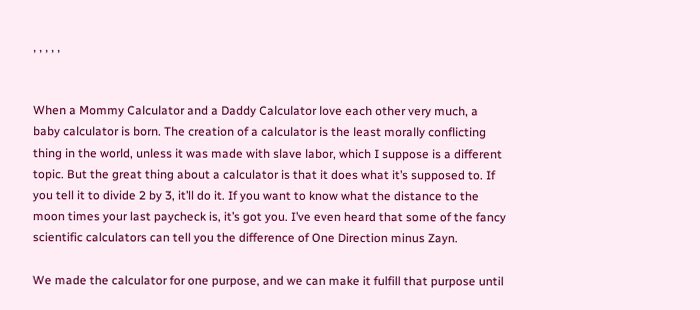, , , , ,


When a Mommy Calculator and a Daddy Calculator love each other very much, a baby calculator is born. The creation of a calculator is the least morally conflicting thing in the world, unless it was made with slave labor, which I suppose is a different topic. But the great thing about a calculator is that it does what it’s supposed to. If you tell it to divide 2 by 3, it’ll do it. If you want to know what the distance to the moon times your last paycheck is, it’s got you. I’ve even heard that some of the fancy scientific calculators can tell you the difference of One Direction minus Zayn.

We made the calculator for one purpose, and we can make it fulfill that purpose until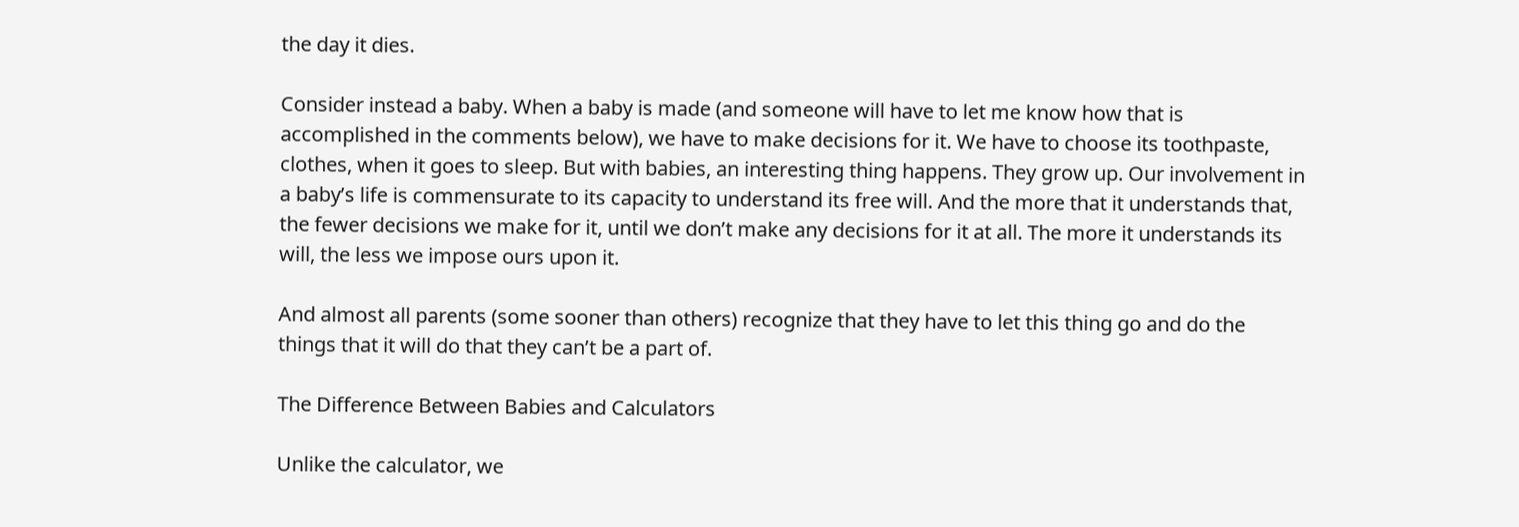the day it dies.

Consider instead a baby. When a baby is made (and someone will have to let me know how that is accomplished in the comments below), we have to make decisions for it. We have to choose its toothpaste, clothes, when it goes to sleep. But with babies, an interesting thing happens. They grow up. Our involvement in a baby’s life is commensurate to its capacity to understand its free will. And the more that it understands that, the fewer decisions we make for it, until we don’t make any decisions for it at all. The more it understands its will, the less we impose ours upon it.

And almost all parents (some sooner than others) recognize that they have to let this thing go and do the things that it will do that they can’t be a part of.

The Difference Between Babies and Calculators

Unlike the calculator, we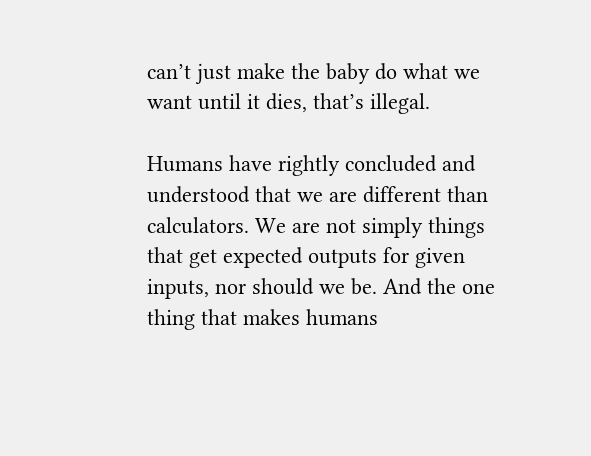can’t just make the baby do what we want until it dies, that’s illegal.

Humans have rightly concluded and understood that we are different than calculators. We are not simply things that get expected outputs for given inputs, nor should we be. And the one thing that makes humans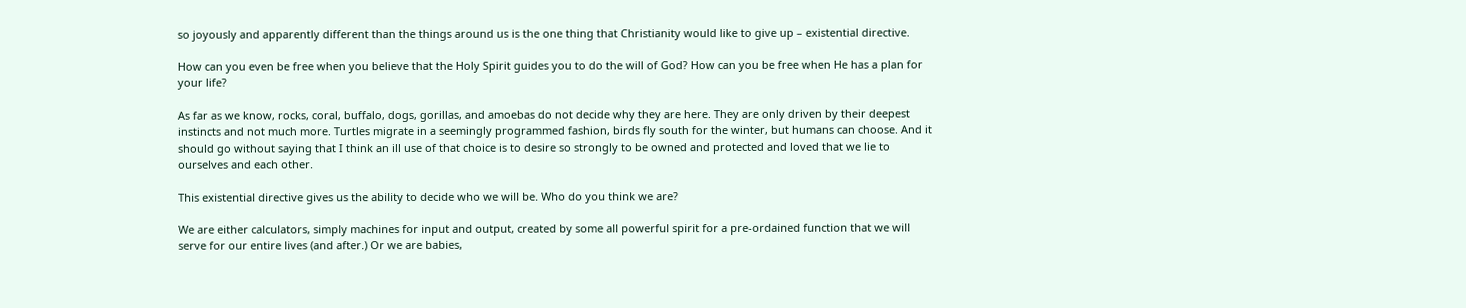so joyously and apparently different than the things around us is the one thing that Christianity would like to give up – existential directive.

How can you even be free when you believe that the Holy Spirit guides you to do the will of God? How can you be free when He has a plan for your life?

As far as we know, rocks, coral, buffalo, dogs, gorillas, and amoebas do not decide why they are here. They are only driven by their deepest instincts and not much more. Turtles migrate in a seemingly programmed fashion, birds fly south for the winter, but humans can choose. And it should go without saying that I think an ill use of that choice is to desire so strongly to be owned and protected and loved that we lie to ourselves and each other.

This existential directive gives us the ability to decide who we will be. Who do you think we are?

We are either calculators, simply machines for input and output, created by some all powerful spirit for a pre-ordained function that we will serve for our entire lives (and after.) Or we are babies,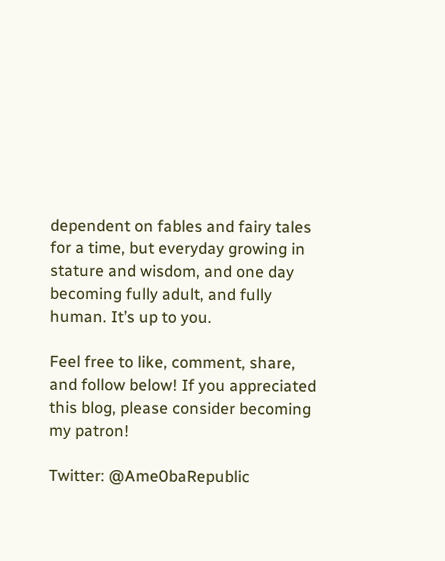dependent on fables and fairy tales for a time, but everyday growing in stature and wisdom, and one day becoming fully adult, and fully human. It’s up to you.

Feel free to like, comment, share, and follow below! If you appreciated this blog, please consider becoming my patron!

Twitter: @Ame0baRepublic